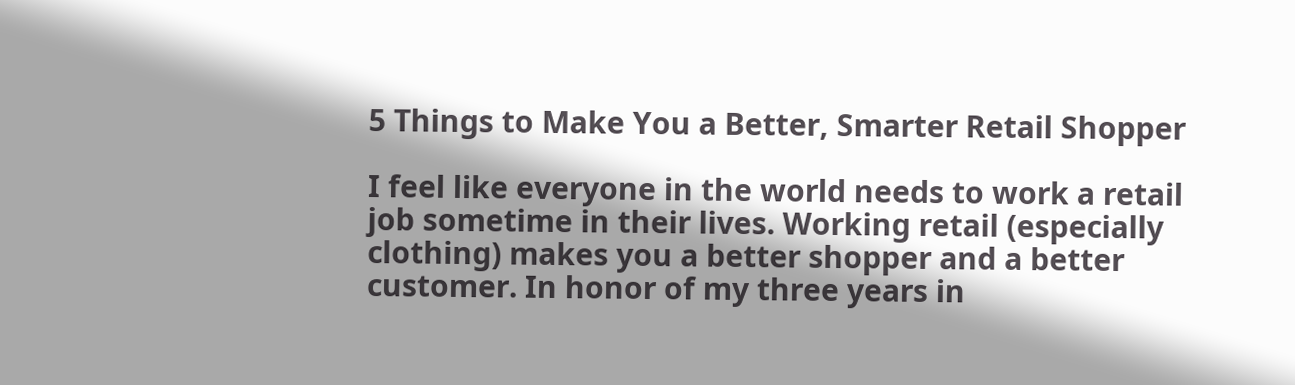5 Things to Make You a Better, Smarter Retail Shopper

I feel like everyone in the world needs to work a retail job sometime in their lives. Working retail (especially clothing) makes you a better shopper and a better customer. In honor of my three years in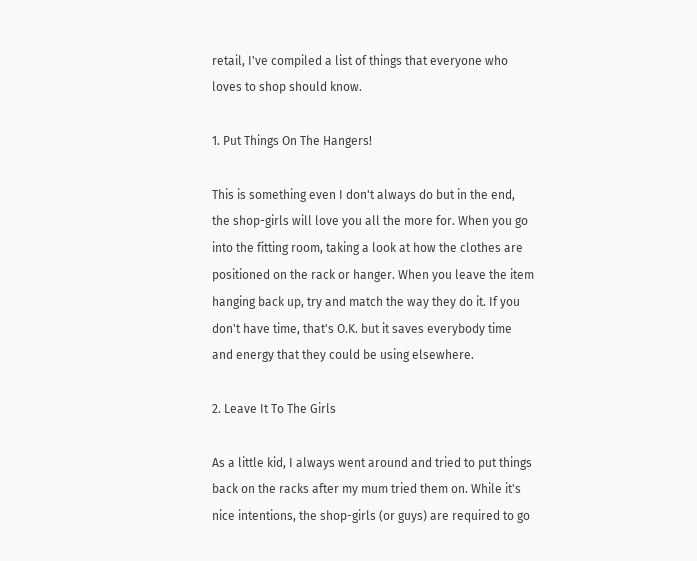retail, I've compiled a list of things that everyone who loves to shop should know.

1. Put Things On The Hangers!

This is something even I don't always do but in the end, the shop-girls will love you all the more for. When you go into the fitting room, taking a look at how the clothes are positioned on the rack or hanger. When you leave the item hanging back up, try and match the way they do it. If you don't have time, that's O.K. but it saves everybody time and energy that they could be using elsewhere.

2. Leave It To The Girls

As a little kid, I always went around and tried to put things back on the racks after my mum tried them on. While it's nice intentions, the shop-girls (or guys) are required to go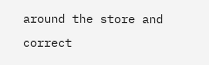around the store and correct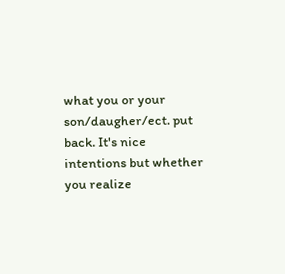what you or your son/daugher/ect. put back. It's nice intentions but whether you realize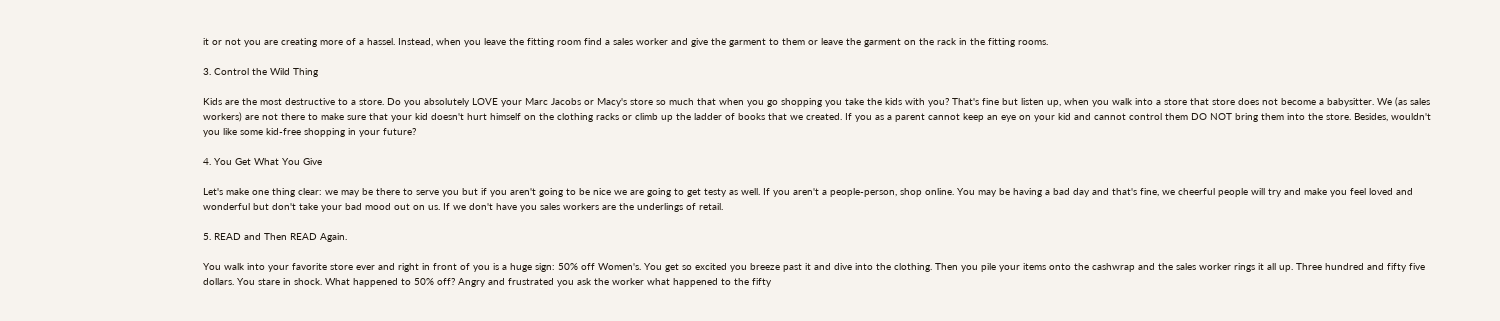it or not you are creating more of a hassel. Instead, when you leave the fitting room find a sales worker and give the garment to them or leave the garment on the rack in the fitting rooms.

3. Control the Wild Thing

Kids are the most destructive to a store. Do you absolutely LOVE your Marc Jacobs or Macy's store so much that when you go shopping you take the kids with you? That's fine but listen up, when you walk into a store that store does not become a babysitter. We (as sales workers) are not there to make sure that your kid doesn't hurt himself on the clothing racks or climb up the ladder of books that we created. If you as a parent cannot keep an eye on your kid and cannot control them DO NOT bring them into the store. Besides, wouldn't you like some kid-free shopping in your future?

4. You Get What You Give

Let's make one thing clear: we may be there to serve you but if you aren't going to be nice we are going to get testy as well. If you aren't a people-person, shop online. You may be having a bad day and that's fine, we cheerful people will try and make you feel loved and wonderful but don't take your bad mood out on us. If we don't have you sales workers are the underlings of retail.

5. READ and Then READ Again.

You walk into your favorite store ever and right in front of you is a huge sign: 50% off Women's. You get so excited you breeze past it and dive into the clothing. Then you pile your items onto the cashwrap and the sales worker rings it all up. Three hundred and fifty five dollars. You stare in shock. What happened to 50% off? Angry and frustrated you ask the worker what happened to the fifty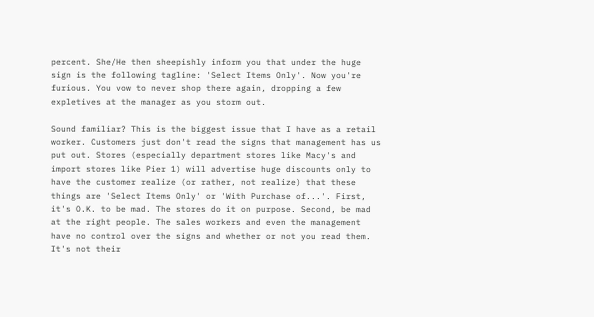percent. She/He then sheepishly inform you that under the huge sign is the following tagline: 'Select Items Only'. Now you're furious. You vow to never shop there again, dropping a few expletives at the manager as you storm out.

Sound familiar? This is the biggest issue that I have as a retail worker. Customers just don't read the signs that management has us put out. Stores (especially department stores like Macy's and import stores like Pier 1) will advertise huge discounts only to have the customer realize (or rather, not realize) that these things are 'Select Items Only' or 'With Purchase of...'. First, it's O.K. to be mad. The stores do it on purpose. Second, be mad at the right people. The sales workers and even the management have no control over the signs and whether or not you read them. It's not their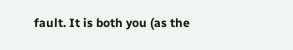fault. It is both you (as the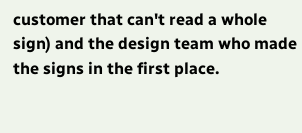customer that can't read a whole sign) and the design team who made the signs in the first place.